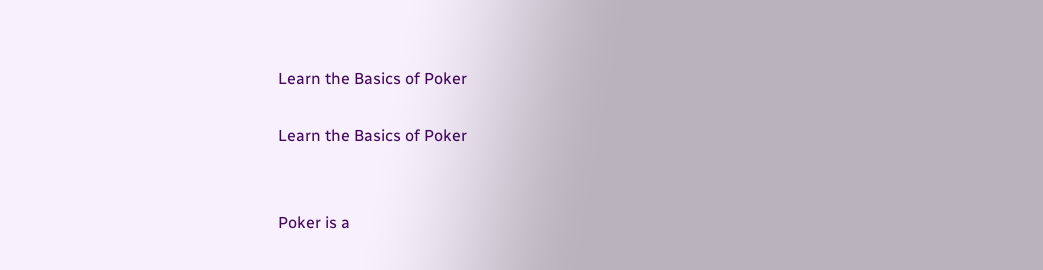Learn the Basics of Poker

Learn the Basics of Poker


Poker is a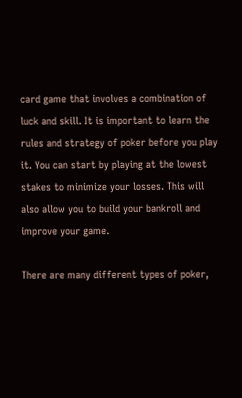card game that involves a combination of luck and skill. It is important to learn the rules and strategy of poker before you play it. You can start by playing at the lowest stakes to minimize your losses. This will also allow you to build your bankroll and improve your game.

There are many different types of poker,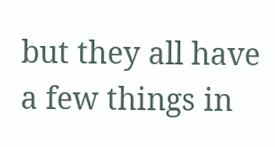but they all have a few things in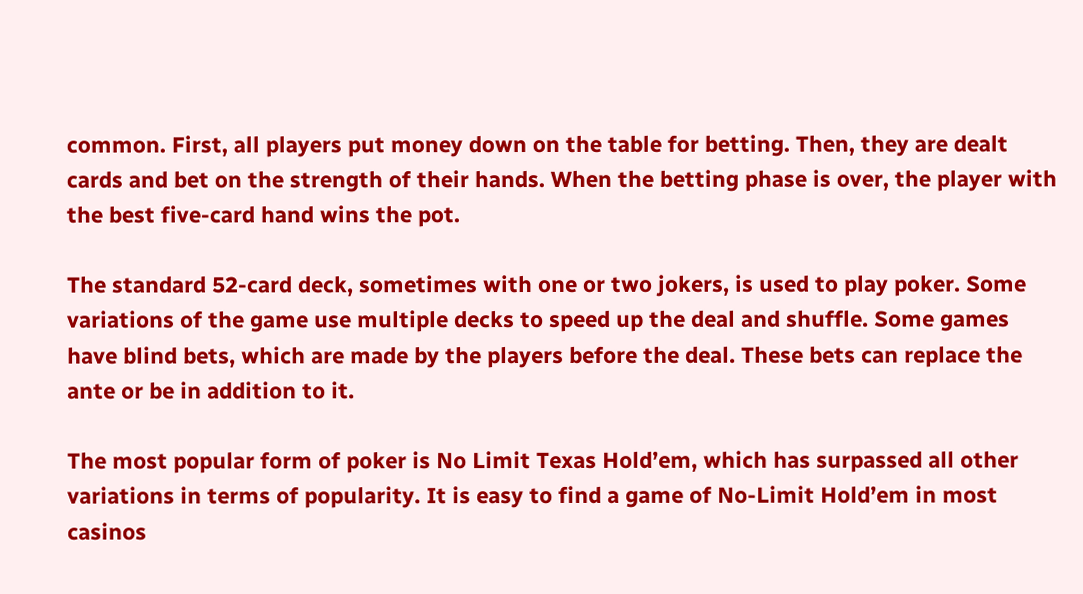common. First, all players put money down on the table for betting. Then, they are dealt cards and bet on the strength of their hands. When the betting phase is over, the player with the best five-card hand wins the pot.

The standard 52-card deck, sometimes with one or two jokers, is used to play poker. Some variations of the game use multiple decks to speed up the deal and shuffle. Some games have blind bets, which are made by the players before the deal. These bets can replace the ante or be in addition to it.

The most popular form of poker is No Limit Texas Hold’em, which has surpassed all other variations in terms of popularity. It is easy to find a game of No-Limit Hold’em in most casinos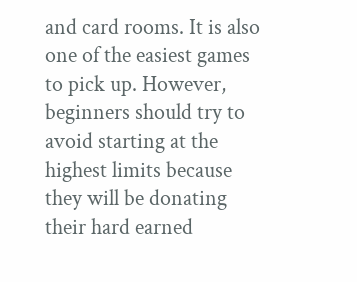and card rooms. It is also one of the easiest games to pick up. However, beginners should try to avoid starting at the highest limits because they will be donating their hard earned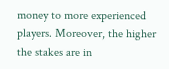money to more experienced players. Moreover, the higher the stakes are in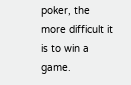poker, the more difficult it is to win a game.